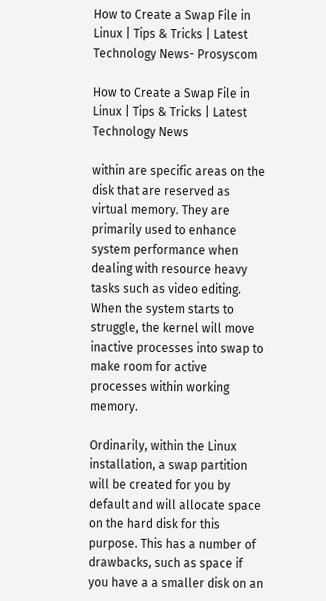How to Create a Swap File in Linux | Tips & Tricks | Latest Technology News- Prosyscom

How to Create a Swap File in Linux | Tips & Tricks | Latest Technology News

within are specific areas on the disk that are reserved as virtual memory. They are primarily used to enhance system performance when dealing with resource heavy tasks such as video editing. When the system starts to struggle, the kernel will move inactive processes into swap to make room for active processes within working memory.

Ordinarily, within the Linux installation, a swap partition will be created for you by default and will allocate space on the hard disk for this purpose. This has a number of drawbacks, such as space if you have a a smaller disk on an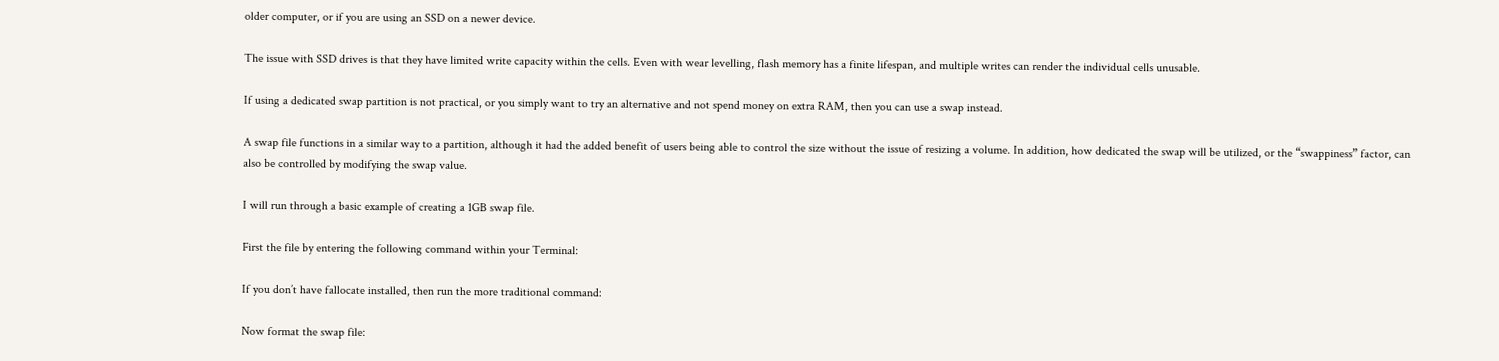older computer, or if you are using an SSD on a newer device.

The issue with SSD drives is that they have limited write capacity within the cells. Even with wear levelling, flash memory has a finite lifespan, and multiple writes can render the individual cells unusable.

If using a dedicated swap partition is not practical, or you simply want to try an alternative and not spend money on extra RAM, then you can use a swap instead.

A swap file functions in a similar way to a partition, although it had the added benefit of users being able to control the size without the issue of resizing a volume. In addition, how dedicated the swap will be utilized, or the “swappiness” factor, can also be controlled by modifying the swap value.

I will run through a basic example of creating a 1GB swap file.

First the file by entering the following command within your Terminal:

If you don’t have fallocate installed, then run the more traditional command:

Now format the swap file: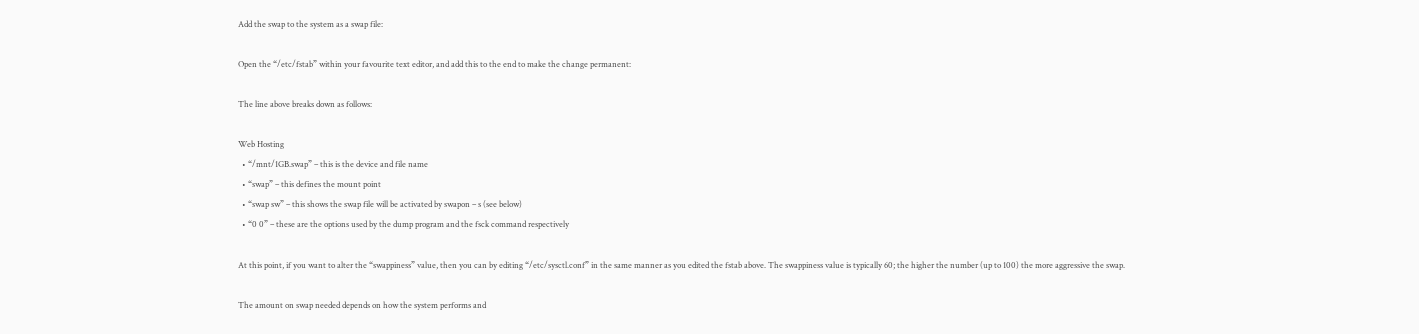Add the swap to the system as a swap file:

Open the “/etc/fstab” within your favourite text editor, and add this to the end to make the change permanent:

The line above breaks down as follows:

Web Hosting
  • “/mnt/1GB.swap” – this is the device and file name
  • “swap” – this defines the mount point
  • “swap sw” – this shows the swap file will be activated by swapon – s (see below)
  • “0 0” – these are the options used by the dump program and the fsck command respectively

At this point, if you want to alter the “swappiness” value, then you can by editing “/etc/sysctl.conf” in the same manner as you edited the fstab above. The swappiness value is typically 60; the higher the number (up to 100) the more aggressive the swap.

The amount on swap needed depends on how the system performs and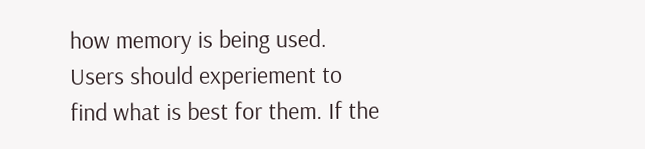how memory is being used. Users should experiement to find what is best for them. If the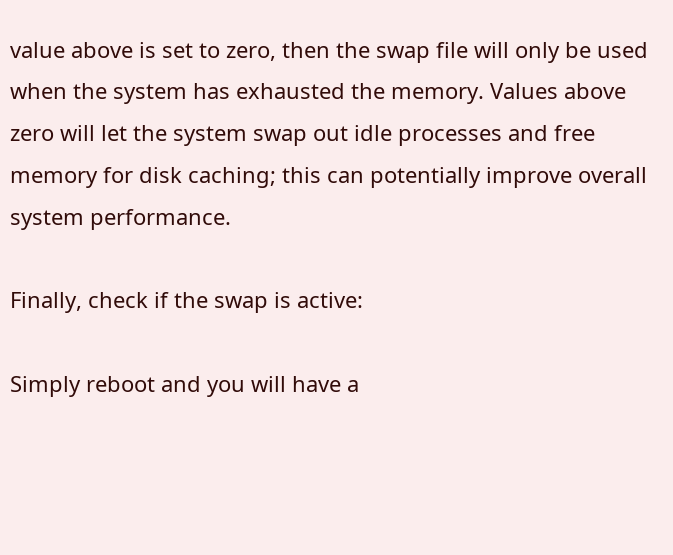value above is set to zero, then the swap file will only be used when the system has exhausted the memory. Values above zero will let the system swap out idle processes and free memory for disk caching; this can potentially improve overall system performance.

Finally, check if the swap is active:

Simply reboot and you will have a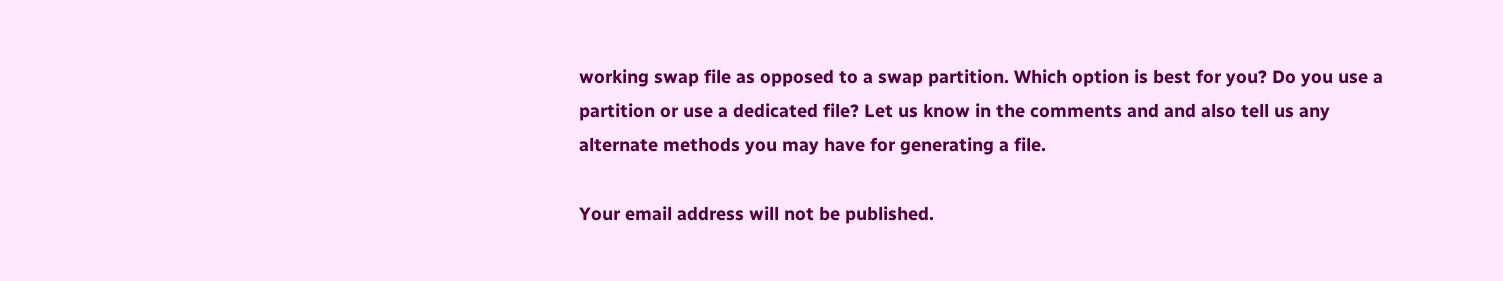working swap file as opposed to a swap partition. Which option is best for you? Do you use a partition or use a dedicated file? Let us know in the comments and and also tell us any alternate methods you may have for generating a file.

Your email address will not be published.